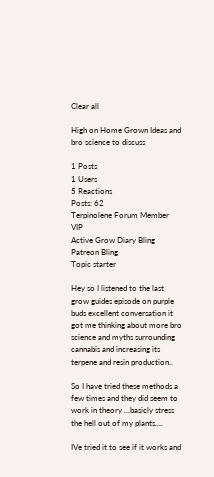Clear all

High on Home Grown Ideas and bro science to discuss

1 Posts
1 Users
5 Reactions
Posts: 62
Terpinolene Forum Member VIP
Active Grow Diary Bling
Patreon Bling
Topic starter

Hey so I listened to the last grow guides episode on purple buds excellent conversation it got me thinking about more bro science and myths surrounding cannabis and increasing its terpene and resin production..

So I have tried these methods a few times and they did seem to work in theory ...basicly stress the hell out of my plants....

IVe tried it to see if it works and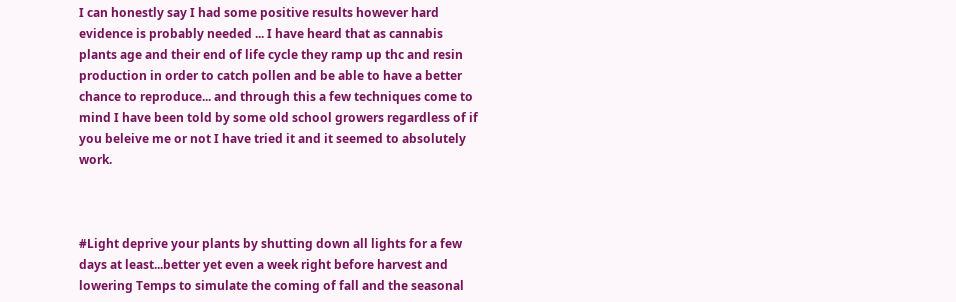I can honestly say I had some positive results however hard evidence is probably needed ... I have heard that as cannabis plants age and their end of life cycle they ramp up thc and resin production in order to catch pollen and be able to have a better chance to reproduce... and through this a few techniques come to mind I have been told by some old school growers regardless of if you beleive me or not I have tried it and it seemed to absolutely work.



#Light deprive your plants by shutting down all lights for a few days at least...better yet even a week right before harvest and lowering Temps to simulate the coming of fall and the seasonal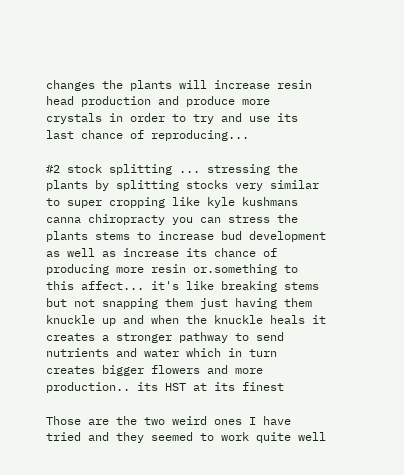changes the plants will increase resin head production and produce more crystals in order to try and use its last chance of reproducing...

#2 stock splitting ... stressing the plants by splitting stocks very similar to super cropping like kyle kushmans canna chiropracty you can stress the plants stems to increase bud development as well as increase its chance of producing more resin or.something to this affect... it's like breaking stems but not snapping them just having them knuckle up and when the knuckle heals it creates a stronger pathway to send nutrients and water which in turn creates bigger flowers and more production.. its HST at its finest

Those are the two weird ones I have tried and they seemed to work quite well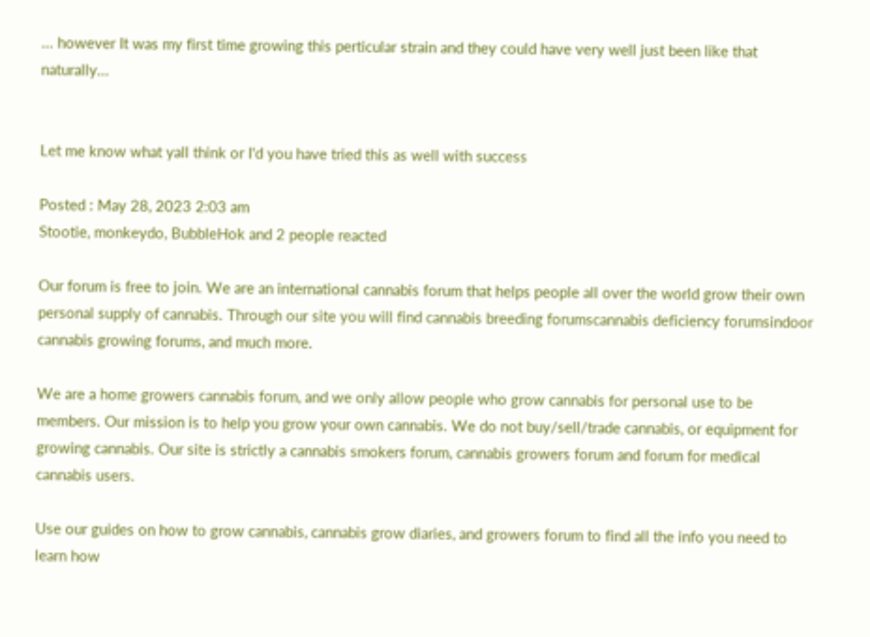... however It was my first time growing this perticular strain and they could have very well just been like that naturally...


Let me know what yall think or I'd you have tried this as well with success

Posted : May 28, 2023 2:03 am
Stootie, monkeydo, BubbleHok and 2 people reacted

Our forum is free to join. We are an international cannabis forum that helps people all over the world grow their own personal supply of cannabis. Through our site you will find cannabis breeding forumscannabis deficiency forumsindoor cannabis growing forums, and much more.

We are a home growers cannabis forum, and we only allow people who grow cannabis for personal use to be members. Our mission is to help you grow your own cannabis. We do not buy/sell/trade cannabis, or equipment for growing cannabis. Our site is strictly a cannabis smokers forum, cannabis growers forum and forum for medical cannabis users.

Use our guides on how to grow cannabis, cannabis grow diaries, and growers forum to find all the info you need to learn how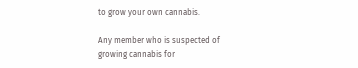to grow your own cannabis.

Any member who is suspected of growing cannabis for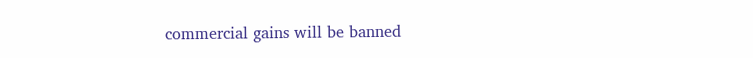commercial gains will be banned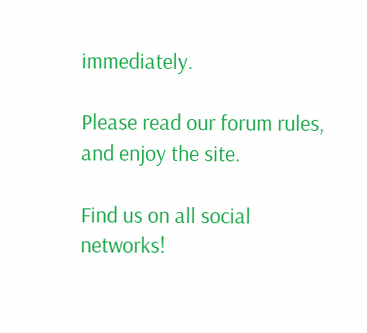immediately.

Please read our forum rules, and enjoy the site.

Find us on all social networks!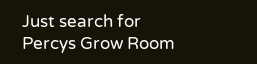Just search for Percys Grow Room